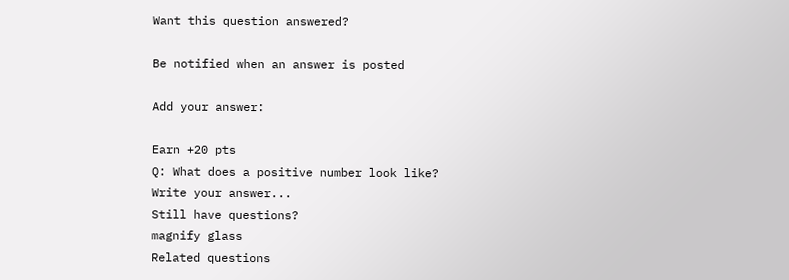Want this question answered?

Be notified when an answer is posted

Add your answer:

Earn +20 pts
Q: What does a positive number look like?
Write your answer...
Still have questions?
magnify glass
Related questions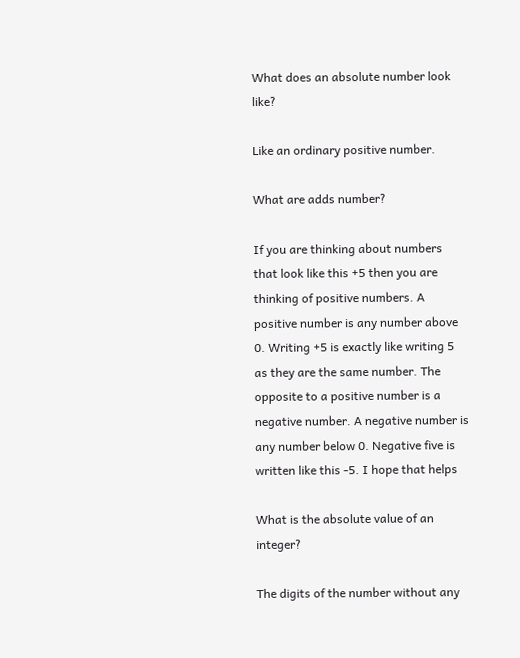What does an absolute number look like?

Like an ordinary positive number.

What are adds number?

If you are thinking about numbers that look like this +5 then you are thinking of positive numbers. A positive number is any number above 0. Writing +5 is exactly like writing 5 as they are the same number. The opposite to a positive number is a negative number. A negative number is any number below 0. Negative five is written like this -5. I hope that helps

What is the absolute value of an integer?

The digits of the number without any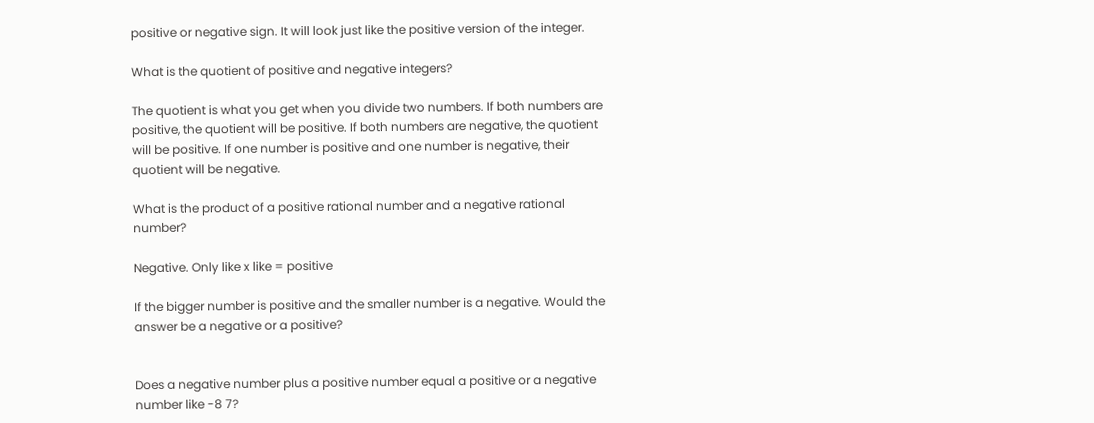positive or negative sign. It will look just like the positive version of the integer.

What is the quotient of positive and negative integers?

The quotient is what you get when you divide two numbers. If both numbers are positive, the quotient will be positive. If both numbers are negative, the quotient will be positive. If one number is positive and one number is negative, their quotient will be negative.

What is the product of a positive rational number and a negative rational number?

Negative. Only like x like = positive

If the bigger number is positive and the smaller number is a negative. Would the answer be a negative or a positive?


Does a negative number plus a positive number equal a positive or a negative number like -8 7?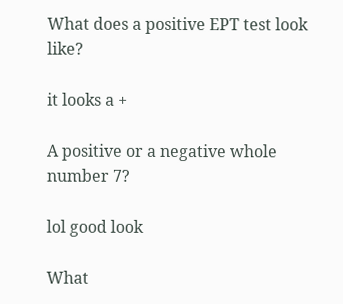What does a positive EPT test look like?

it looks a +

A positive or a negative whole number 7?

lol good look

What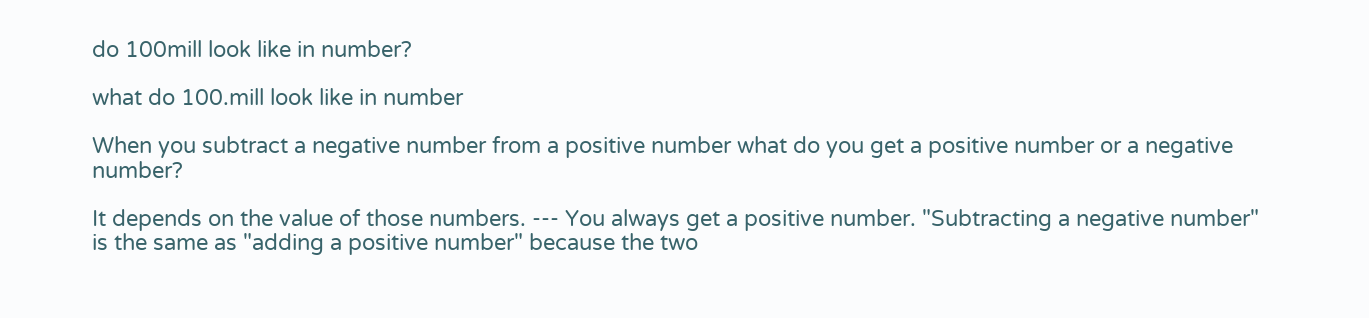do 100mill look like in number?

what do 100.mill look like in number

When you subtract a negative number from a positive number what do you get a positive number or a negative number?

It depends on the value of those numbers. --- You always get a positive number. "Subtracting a negative number" is the same as "adding a positive number" because the two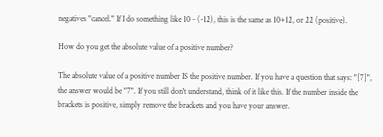negatives "cancel." If I do something like 10 - (-12), this is the same as 10+12, or 22 (positive).

How do you get the absolute value of a positive number?

The absolute value of a positive number IS the positive number. If you have a question that says: "[7]", the answer would be "7". If you still don't understand, think of it like this. If the number inside the brackets is positive, simply remove the brackets and you have your answer.